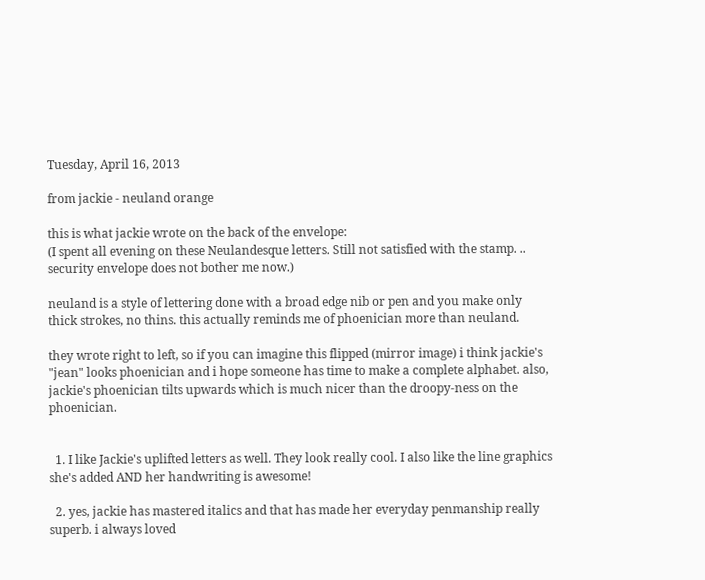Tuesday, April 16, 2013

from jackie - neuland orange

this is what jackie wrote on the back of the envelope:
(I spent all evening on these Neulandesque letters. Still not satisfied with the stamp. .. security envelope does not bother me now.)

neuland is a style of lettering done with a broad edge nib or pen and you make only thick strokes, no thins. this actually reminds me of phoenician more than neuland.

they wrote right to left, so if you can imagine this flipped (mirror image) i think jackie's "jean" looks phoenician and i hope someone has time to make a complete alphabet. also, jackie's phoenician tilts upwards which is much nicer than the droopy-ness on the phoenician.


  1. I like Jackie's uplifted letters as well. They look really cool. I also like the line graphics she's added AND her handwriting is awesome!

  2. yes, jackie has mastered italics and that has made her everyday penmanship really superb. i always loved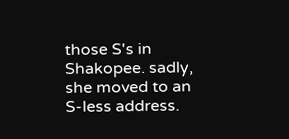those S's in Shakopee. sadly, she moved to an S-less address.